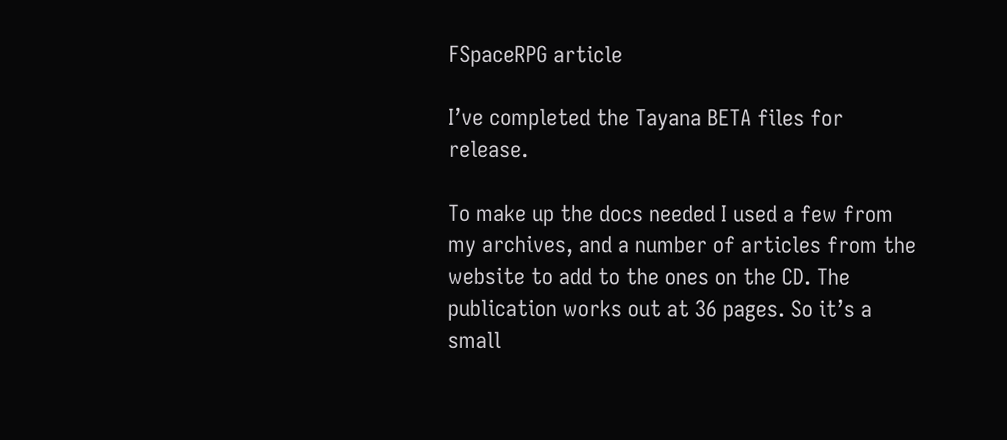FSpaceRPG article

I’ve completed the Tayana BETA files for release.

To make up the docs needed I used a few from my archives, and a number of articles from the website to add to the ones on the CD. The publication works out at 36 pages. So it’s a small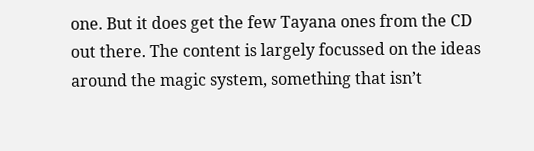one. But it does get the few Tayana ones from the CD out there. The content is largely focussed on the ideas around the magic system, something that isn’t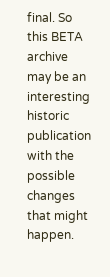final. So this BETA archive may be an interesting historic publication with the possible changes that might happen.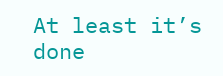At least it’s done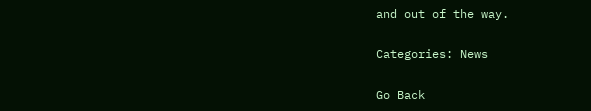and out of the way.

Categories: News

Go Back